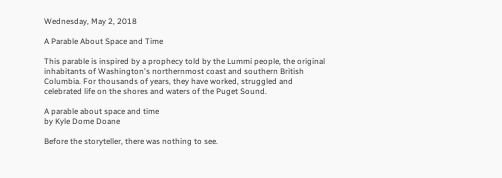Wednesday, May 2, 2018

A Parable About Space and Time

This parable is inspired by a prophecy told by the Lummi people, the original inhabitants of Washington's northernmost coast and southern British Columbia. For thousands of years, they have worked, struggled and celebrated life on the shores and waters of the Puget Sound.

A parable about space and time
by Kyle Dome Doane

Before the storyteller, there was nothing to see.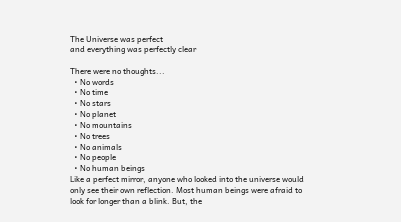The Universe was perfect
and everything was perfectly clear

There were no thoughts...
  • No words
  • No time
  • No stars
  • No planet
  • No mountains
  • No trees
  • No animals
  • No people
  • No human beings
Like a perfect mirror, anyone who looked into the universe would only see their own reflection. Most human beings were afraid to look for longer than a blink. But, the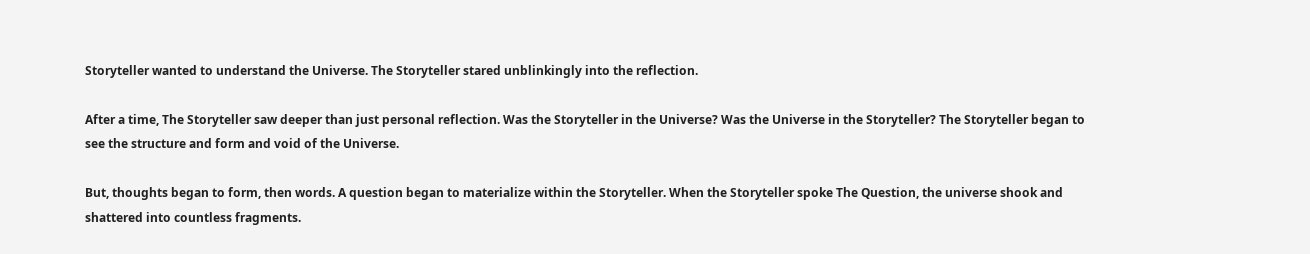Storyteller wanted to understand the Universe. The Storyteller stared unblinkingly into the reflection.

After a time, The Storyteller saw deeper than just personal reflection. Was the Storyteller in the Universe? Was the Universe in the Storyteller? The Storyteller began to see the structure and form and void of the Universe.

But, thoughts began to form, then words. A question began to materialize within the Storyteller. When the Storyteller spoke The Question, the universe shook and shattered into countless fragments.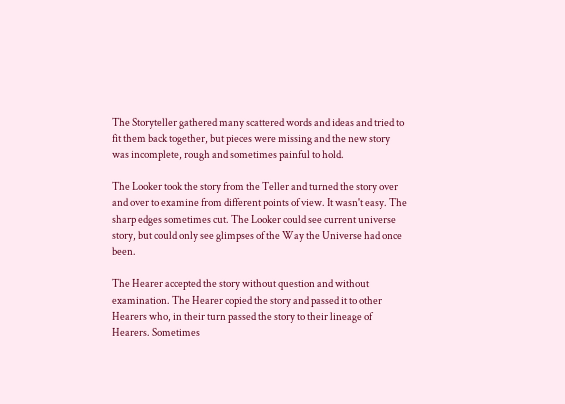The Storyteller gathered many scattered words and ideas and tried to fit them back together, but pieces were missing and the new story was incomplete, rough and sometimes painful to hold.

The Looker took the story from the Teller and turned the story over and over to examine from different points of view. It wasn't easy. The sharp edges sometimes cut. The Looker could see current universe story, but could only see glimpses of the Way the Universe had once been.

The Hearer accepted the story without question and without examination. The Hearer copied the story and passed it to other Hearers who, in their turn passed the story to their lineage of Hearers. Sometimes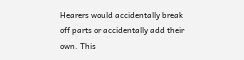Hearers would accidentally break off parts or accidentally add their own. This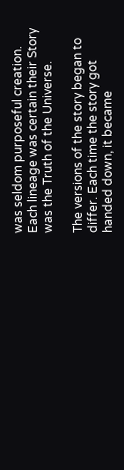was seldom purposeful creation. Each lineage was certain their Story was the Truth of the Universe.

The versions of the story began to differ. Each time the story got handed down, it became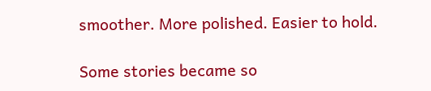smoother. More polished. Easier to hold.

Some stories became so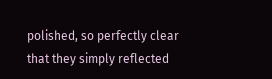polished, so perfectly clear that they simply reflected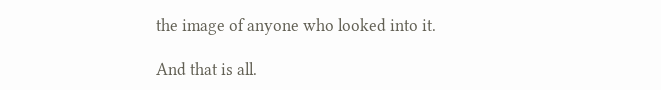the image of anyone who looked into it.

And that is all.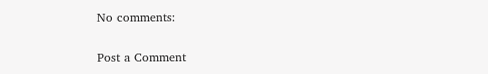No comments:

Post a Comment